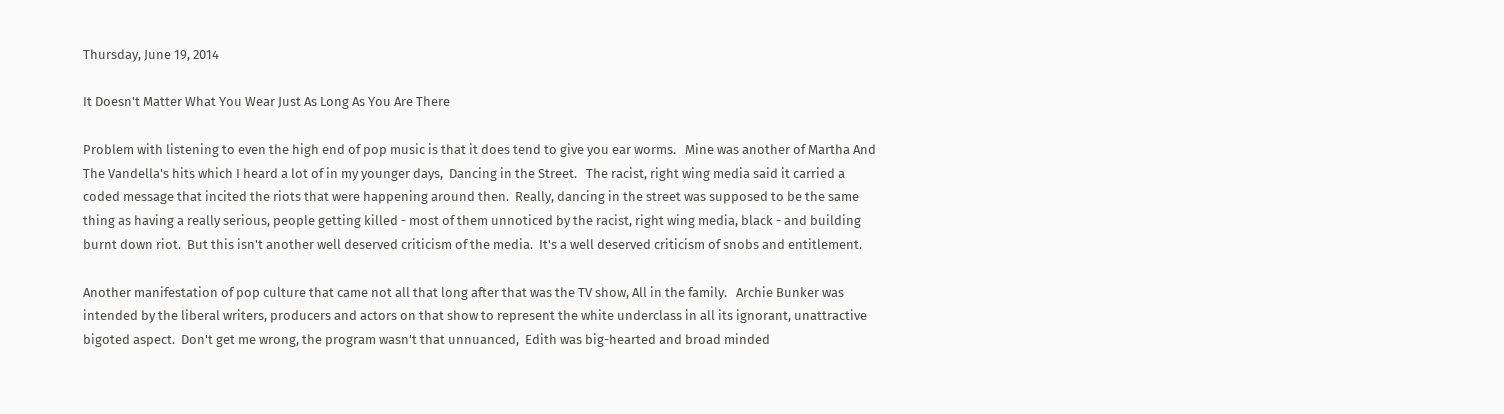Thursday, June 19, 2014

It Doesn't Matter What You Wear Just As Long As You Are There

Problem with listening to even the high end of pop music is that it does tend to give you ear worms.   Mine was another of Martha And The Vandella's hits which I heard a lot of in my younger days,  Dancing in the Street.   The racist, right wing media said it carried a coded message that incited the riots that were happening around then.  Really, dancing in the street was supposed to be the same thing as having a really serious, people getting killed - most of them unnoticed by the racist, right wing media, black - and building burnt down riot.  But this isn't another well deserved criticism of the media.  It's a well deserved criticism of snobs and entitlement.

Another manifestation of pop culture that came not all that long after that was the TV show, All in the family.   Archie Bunker was intended by the liberal writers, producers and actors on that show to represent the white underclass in all its ignorant, unattractive bigoted aspect.  Don't get me wrong, the program wasn't that unnuanced,  Edith was big-hearted and broad minded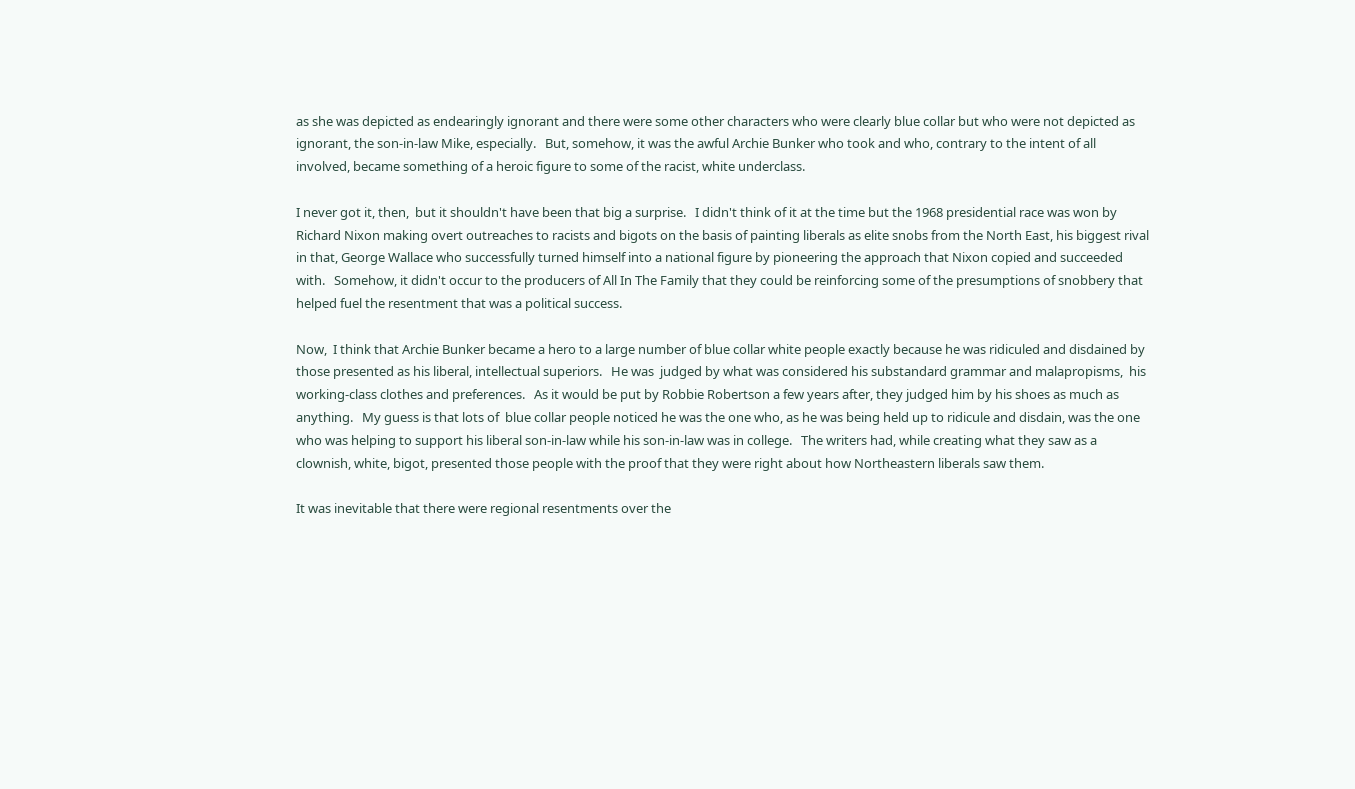as she was depicted as endearingly ignorant and there were some other characters who were clearly blue collar but who were not depicted as ignorant, the son-in-law Mike, especially.   But, somehow, it was the awful Archie Bunker who took and who, contrary to the intent of all involved, became something of a heroic figure to some of the racist, white underclass.

I never got it, then,  but it shouldn't have been that big a surprise.   I didn't think of it at the time but the 1968 presidential race was won by Richard Nixon making overt outreaches to racists and bigots on the basis of painting liberals as elite snobs from the North East, his biggest rival in that, George Wallace who successfully turned himself into a national figure by pioneering the approach that Nixon copied and succeeded with.   Somehow, it didn't occur to the producers of All In The Family that they could be reinforcing some of the presumptions of snobbery that helped fuel the resentment that was a political success.

Now,  I think that Archie Bunker became a hero to a large number of blue collar white people exactly because he was ridiculed and disdained by those presented as his liberal, intellectual superiors.   He was  judged by what was considered his substandard grammar and malapropisms,  his working-class clothes and preferences.   As it would be put by Robbie Robertson a few years after, they judged him by his shoes as much as anything.   My guess is that lots of  blue collar people noticed he was the one who, as he was being held up to ridicule and disdain, was the one who was helping to support his liberal son-in-law while his son-in-law was in college.   The writers had, while creating what they saw as a clownish, white, bigot, presented those people with the proof that they were right about how Northeastern liberals saw them.

It was inevitable that there were regional resentments over the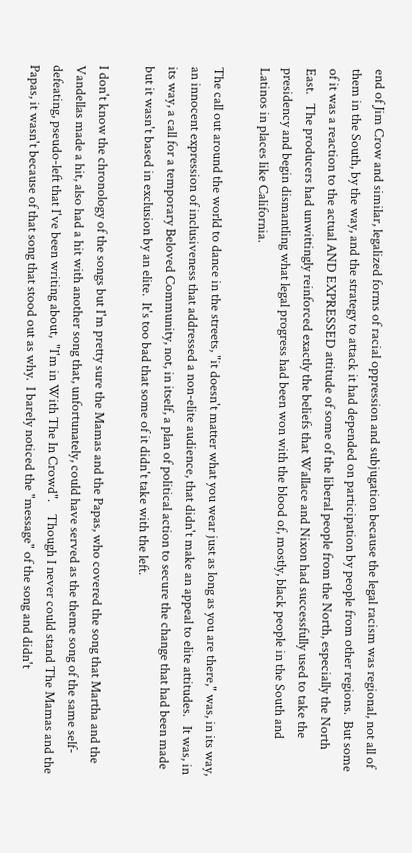end of Jim Crow and similar, legalized forms of racial oppression and subjugation because the legal racism was regional, not all of them in the South, by the way, and the strategy to attack it had depended on participation by people from other regions.  But some of it was a reaction to the actual AND EXPRESSED attitude of some of the liberal people from the North, especially the North East.   The producers had unwittingly reinforced exactly the beliefs that Wallace and Nixon had successfully used to take the presidency and begin dismantling what legal progress had been won with the blood of, mostly, black people in the South and Latinos in places like California.

The call out around the world to dance in the streets, "it doesn't matter what you wear just as long as you are there," was, in its way, an innocent expression of inclusiveness that addressed a non-elite audience, that didn't make an appeal to elite attitudes.   It was, in its way, a call for a temporary Beloved Community, not, in itself, a plan of political action to secure the change that had been made but it wasn't based in exclusion by an elite.  It's too bad that some of it didn't take with the left.

I don't know the chronology of the songs but I'm pretty sure the Mamas and the Papas, who covered the song that Martha and the Vandellas made a hit, also had a hit with another song that, unfortunately, could have served as the theme song of the same self-defeating, pseudo-left that I've been writing about,  "I'm in With The In Crowd".    Though I never could stand The Mamas and the Papas, it wasn't because of that song that stood out as why.  I barely noticed the "message" of the song and didn't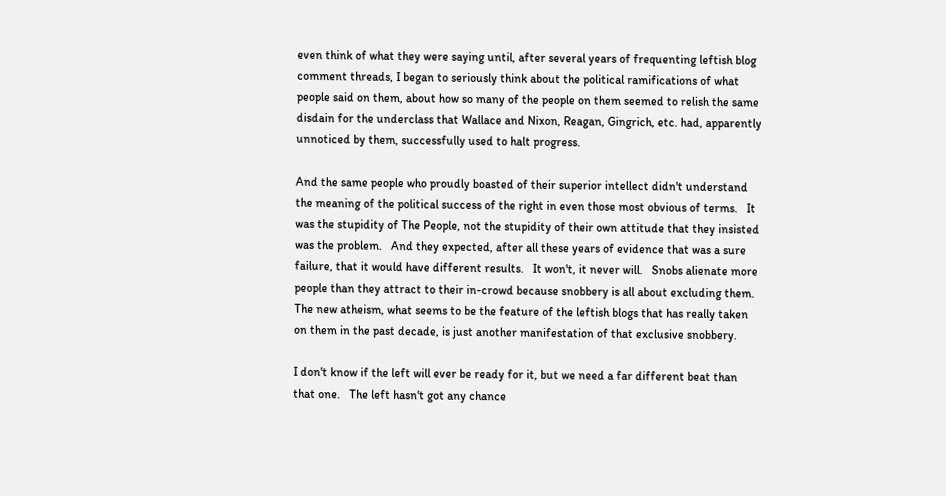even think of what they were saying until, after several years of frequenting leftish blog comment threads, I began to seriously think about the political ramifications of what people said on them, about how so many of the people on them seemed to relish the same disdain for the underclass that Wallace and Nixon, Reagan, Gingrich, etc. had, apparently unnoticed by them, successfully used to halt progress.

And the same people who proudly boasted of their superior intellect didn't understand the meaning of the political success of the right in even those most obvious of terms.   It was the stupidity of The People, not the stupidity of their own attitude that they insisted was the problem.   And they expected, after all these years of evidence that was a sure failure, that it would have different results.   It won't, it never will.   Snobs alienate more people than they attract to their in-crowd because snobbery is all about excluding them. The new atheism, what seems to be the feature of the leftish blogs that has really taken on them in the past decade, is just another manifestation of that exclusive snobbery.

I don't know if the left will ever be ready for it, but we need a far different beat than that one.   The left hasn't got any chance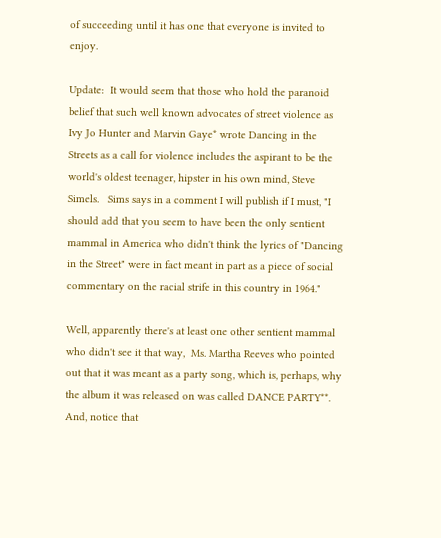of succeeding until it has one that everyone is invited to enjoy.

Update:  It would seem that those who hold the paranoid belief that such well known advocates of street violence as Ivy Jo Hunter and Marvin Gaye* wrote Dancing in the Streets as a call for violence includes the aspirant to be the world's oldest teenager, hipster in his own mind, Steve Simels.   Sims says in a comment I will publish if I must, "I should add that you seem to have been the only sentient mammal in America who didn't think the lyrics of "Dancing in the Street" were in fact meant in part as a piece of social commentary on the racial strife in this country in 1964."

Well, apparently there's at least one other sentient mammal who didn't see it that way,  Ms. Martha Reeves who pointed out that it was meant as a party song, which is, perhaps, why the album it was released on was called DANCE PARTY**. And, notice that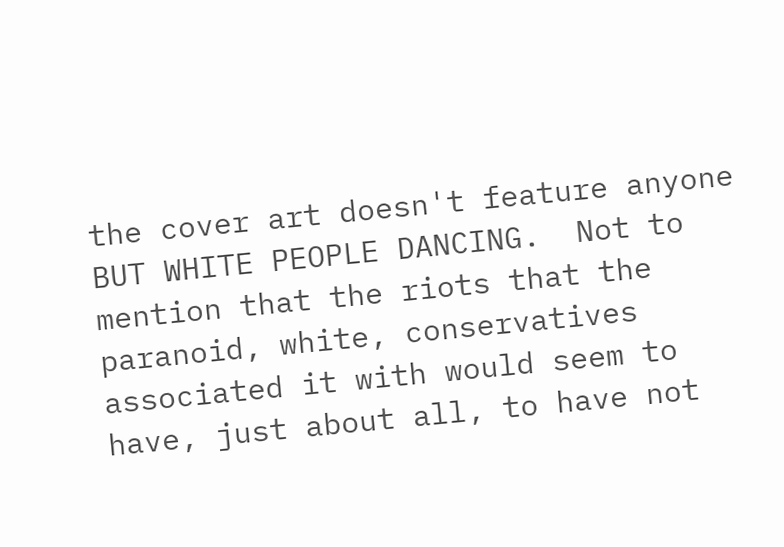the cover art doesn't feature anyone BUT WHITE PEOPLE DANCING.  Not to mention that the riots that the paranoid, white, conservatives associated it with would seem to have, just about all, to have not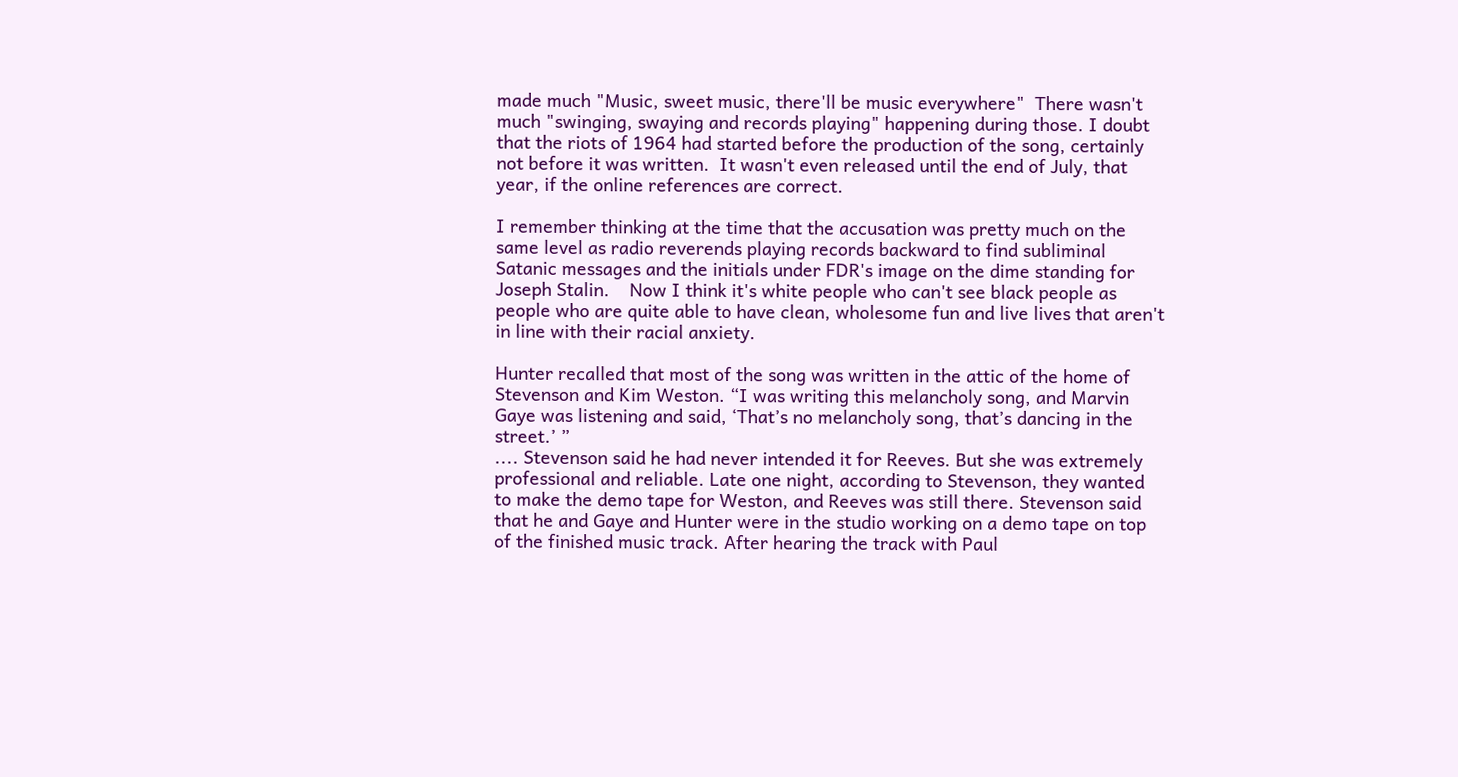made much "Music, sweet music, there'll be music everywhere"  There wasn't much "swinging, swaying and records playing" happening during those. I doubt that the riots of 1964 had started before the production of the song, certainly not before it was written.  It wasn't even released until the end of July, that year, if the online references are correct.

I remember thinking at the time that the accusation was pretty much on the same level as radio reverends playing records backward to find subliminal Satanic messages and the initials under FDR's image on the dime standing for Joseph Stalin.    Now I think it's white people who can't see black people as people who are quite able to have clean, wholesome fun and live lives that aren't in line with their racial anxiety.

Hunter recalled that most of the song was written in the attic of the home of Stevenson and Kim Weston. “I was writing this melancholy song, and Marvin Gaye was listening and said, ‘That’s no melancholy song, that’s dancing in the street.’ ”
.... Stevenson said he had never intended it for Reeves. But she was extremely professional and reliable. Late one night, according to Stevenson, they wanted to make the demo tape for Weston, and Reeves was still there. Stevenson said that he and Gaye and Hunter were in the studio working on a demo tape on top of the finished music track. After hearing the track with Paul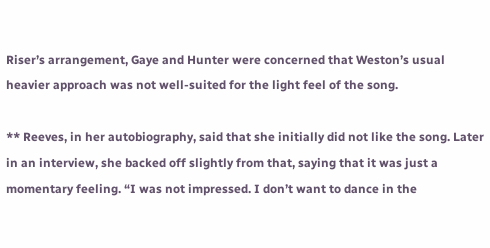Riser’s arrangement, Gaye and Hunter were concerned that Weston’s usual heavier approach was not well-suited for the light feel of the song.

** Reeves, in her autobiography, said that she initially did not like the song. Later in an interview, she backed off slightly from that, saying that it was just a momentary feeling. “I was not impressed. I don’t want to dance in the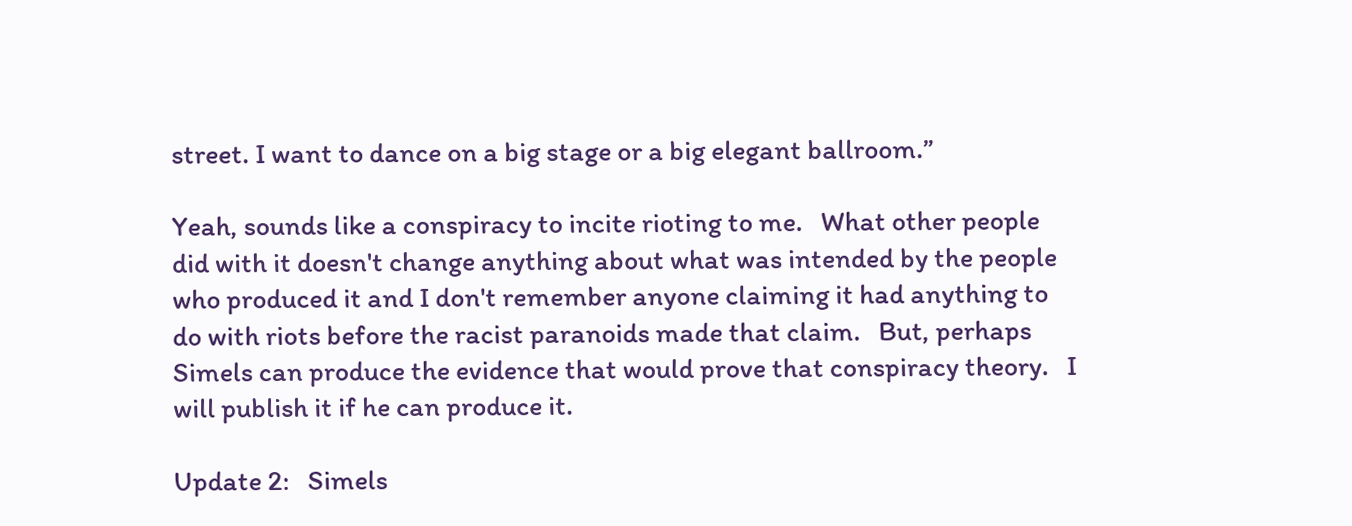street. I want to dance on a big stage or a big elegant ballroom.”

Yeah, sounds like a conspiracy to incite rioting to me.   What other people did with it doesn't change anything about what was intended by the people who produced it and I don't remember anyone claiming it had anything to do with riots before the racist paranoids made that claim.   But, perhaps Simels can produce the evidence that would prove that conspiracy theory.   I will publish it if he can produce it.

Update 2:   Simels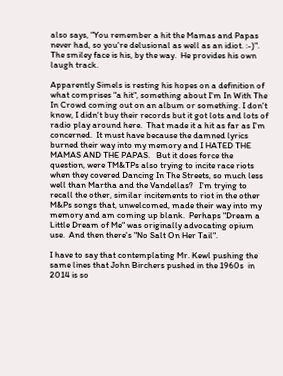also says, "You remember a hit the Mamas and Papas never had, so you're delusional as well as an idiot. :-)".    The smiley face is his, by the way.  He provides his own laugh track.

Apparently Simels is resting his hopes on a definition of what comprises "a hit", something about I'm In With The In Crowd coming out on an album or something. I don't know, I didn't buy their records but it got lots and lots of radio play around here.  That made it a hit as far as I'm concerned.  It must have because the damned lyrics burned their way into my memory and I HATED THE MAMAS AND THE PAPAS.   But it does force the question, were TM&TPs also trying to incite race riots when they covered Dancing In The Streets, so much less well than Martha and the Vandellas?   I'm trying to recall the other, similar incitements to riot in the other M&Ps songs that, unwelcomed, made their way into my memory and am coming up blank.  Perhaps "Dream a Little Dream of Me" was originally advocating opium use.  And then there's "No Salt On Her Tail".

I have to say that contemplating Mr. Kewl pushing the same lines that John Birchers pushed in the 1960s  in 2014 is so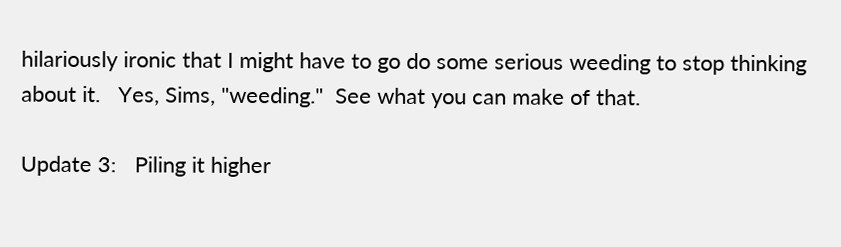hilariously ironic that I might have to go do some serious weeding to stop thinking about it.   Yes, Sims, "weeding."  See what you can make of that.

Update 3:   Piling it higher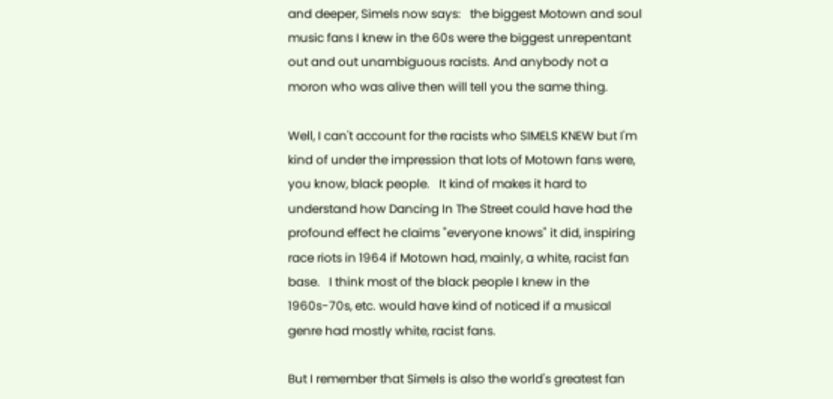and deeper, Simels now says:   the biggest Motown and soul music fans I knew in the 60s were the biggest unrepentant out and out unambiguous racists. And anybody not a moron who was alive then will tell you the same thing.

Well, I can't account for the racists who SIMELS KNEW but I'm kind of under the impression that lots of Motown fans were, you know, black people.   It kind of makes it hard to understand how Dancing In The Street could have had the profound effect he claims "everyone knows" it did, inspiring race riots in 1964 if Motown had, mainly, a white, racist fan base.   I think most of the black people I knew in the 1960s-70s, etc. would have kind of noticed if a musical genre had mostly white, racist fans.

But I remember that Simels is also the world's greatest fan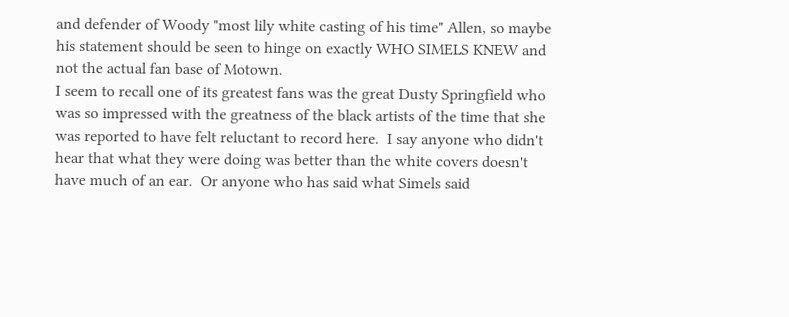and defender of Woody "most lily white casting of his time" Allen, so maybe his statement should be seen to hinge on exactly WHO SIMELS KNEW and not the actual fan base of Motown.
I seem to recall one of its greatest fans was the great Dusty Springfield who was so impressed with the greatness of the black artists of the time that she was reported to have felt reluctant to record here.  I say anyone who didn't hear that what they were doing was better than the white covers doesn't have much of an ear.  Or anyone who has said what Simels said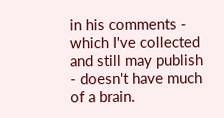in his comments - which I've collected and still may publish - doesn't have much of a brain.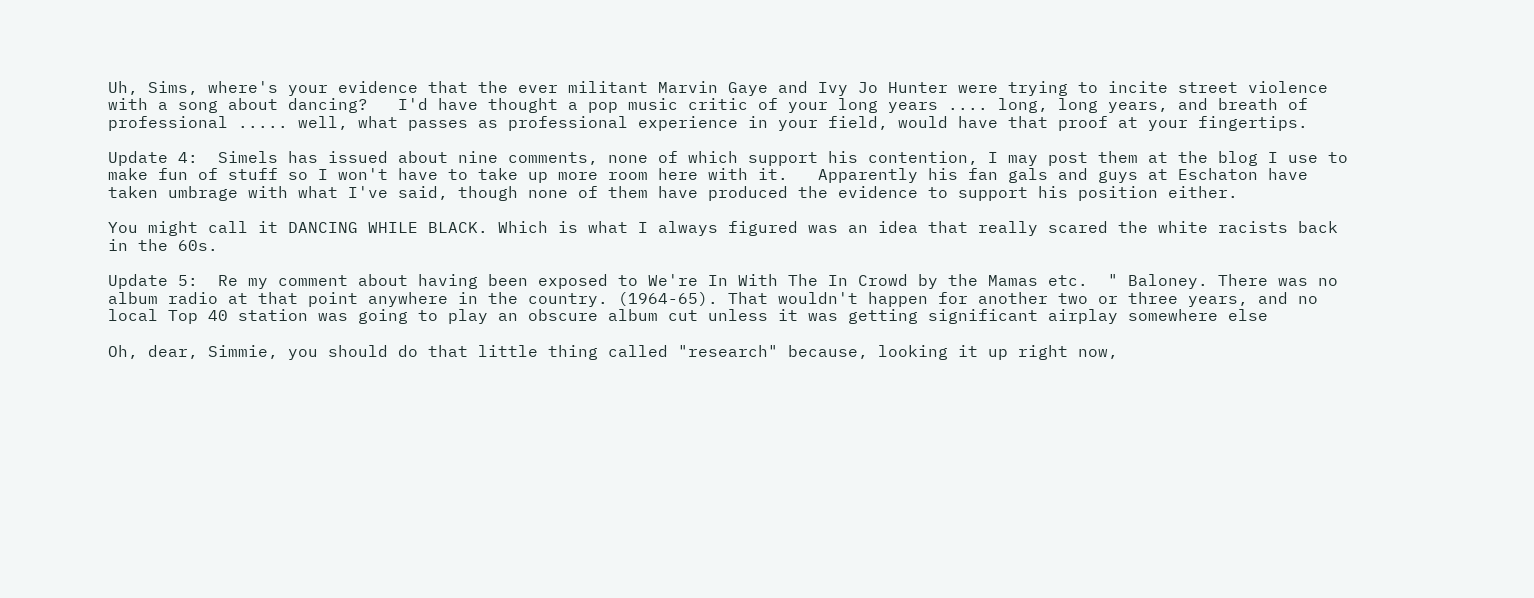Uh, Sims, where's your evidence that the ever militant Marvin Gaye and Ivy Jo Hunter were trying to incite street violence with a song about dancing?   I'd have thought a pop music critic of your long years .... long, long years, and breath of professional ..... well, what passes as professional experience in your field, would have that proof at your fingertips.

Update 4:  Simels has issued about nine comments, none of which support his contention, I may post them at the blog I use to make fun of stuff so I won't have to take up more room here with it.   Apparently his fan gals and guys at Eschaton have taken umbrage with what I've said, though none of them have produced the evidence to support his position either.

You might call it DANCING WHILE BLACK. Which is what I always figured was an idea that really scared the white racists back in the 60s.

Update 5:  Re my comment about having been exposed to We're In With The In Crowd by the Mamas etc.  " Baloney. There was no album radio at that point anywhere in the country. (1964-65). That wouldn't happen for another two or three years, and no local Top 40 station was going to play an obscure album cut unless it was getting significant airplay somewhere else

Oh, dear, Simmie, you should do that little thing called "research" because, looking it up right now,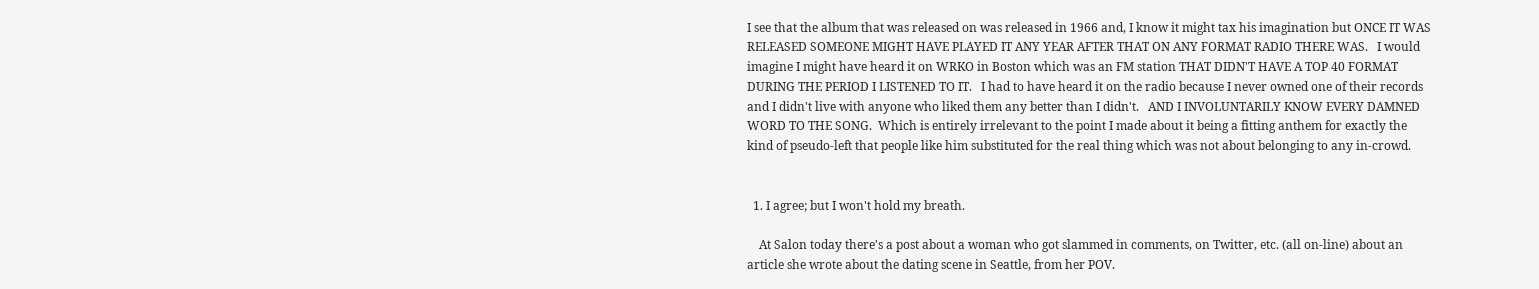I see that the album that was released on was released in 1966 and, I know it might tax his imagination but ONCE IT WAS RELEASED SOMEONE MIGHT HAVE PLAYED IT ANY YEAR AFTER THAT ON ANY FORMAT RADIO THERE WAS.   I would imagine I might have heard it on WRKO in Boston which was an FM station THAT DIDN'T HAVE A TOP 40 FORMAT DURING THE PERIOD I LISTENED TO IT.   I had to have heard it on the radio because I never owned one of their records and I didn't live with anyone who liked them any better than I didn't.   AND I INVOLUNTARILY KNOW EVERY DAMNED WORD TO THE SONG.  Which is entirely irrelevant to the point I made about it being a fitting anthem for exactly the kind of pseudo-left that people like him substituted for the real thing which was not about belonging to any in-crowd.


  1. I agree; but I won't hold my breath.

    At Salon today there's a post about a woman who got slammed in comments, on Twitter, etc. (all on-line) about an article she wrote about the dating scene in Seattle, from her POV.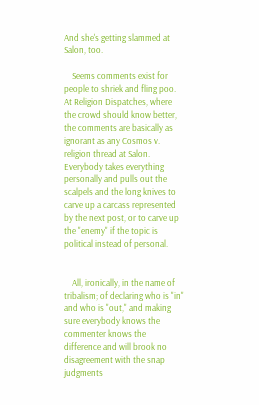And she's getting slammed at Salon, too.

    Seems comments exist for people to shriek and fling poo. At Religion Dispatches, where the crowd should know better, the comments are basically as ignorant as any Cosmos v. religion thread at Salon. Everybody takes everything personally and pulls out the scalpels and the long knives to carve up a carcass represented by the next post, or to carve up the "enemy" if the topic is political instead of personal.


    All, ironically, in the name of tribalism; of declaring who is "in" and who is "out," and making sure everybody knows the commenter knows the difference and will brook no disagreement with the snap judgments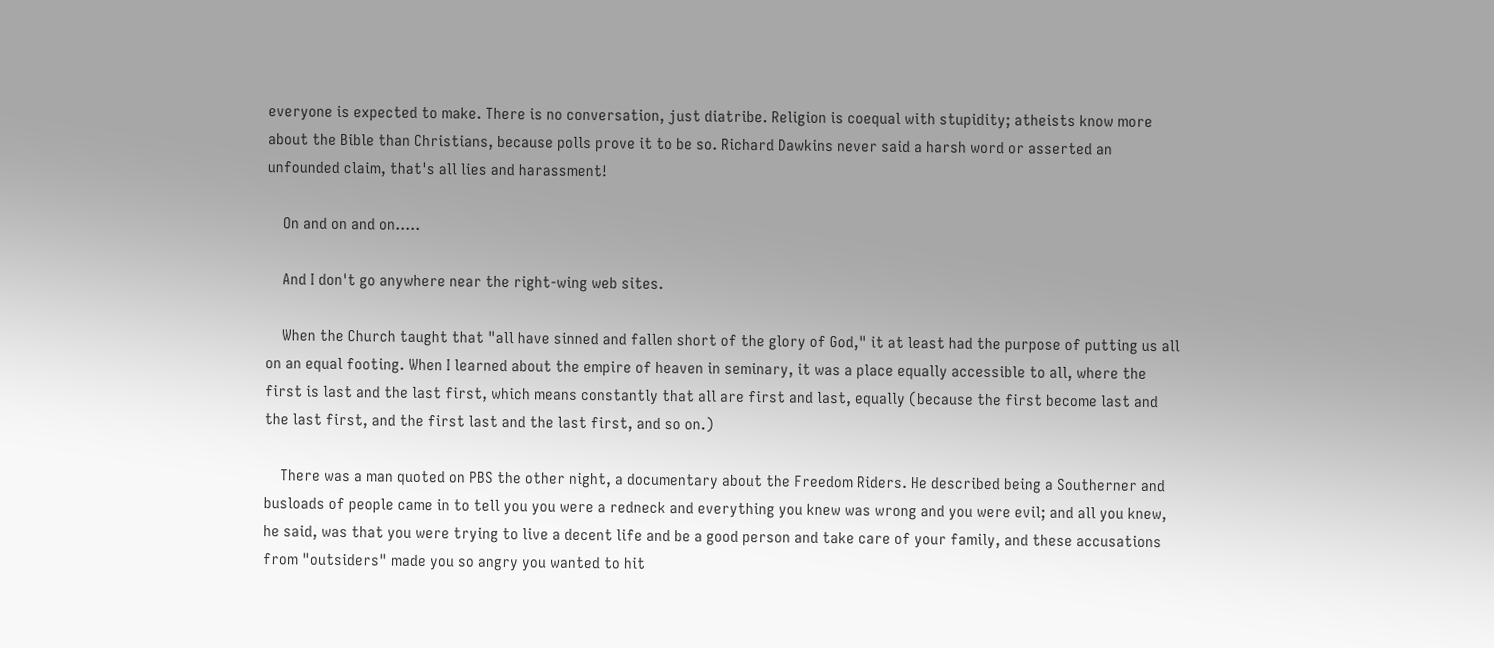everyone is expected to make. There is no conversation, just diatribe. Religion is coequal with stupidity; atheists know more about the Bible than Christians, because polls prove it to be so. Richard Dawkins never said a harsh word or asserted an unfounded claim, that's all lies and harassment!

    On and on and on.....

    And I don't go anywhere near the right-wing web sites.

    When the Church taught that "all have sinned and fallen short of the glory of God," it at least had the purpose of putting us all on an equal footing. When I learned about the empire of heaven in seminary, it was a place equally accessible to all, where the first is last and the last first, which means constantly that all are first and last, equally (because the first become last and the last first, and the first last and the last first, and so on.)

    There was a man quoted on PBS the other night, a documentary about the Freedom Riders. He described being a Southerner and busloads of people came in to tell you you were a redneck and everything you knew was wrong and you were evil; and all you knew, he said, was that you were trying to live a decent life and be a good person and take care of your family, and these accusations from "outsiders" made you so angry you wanted to hit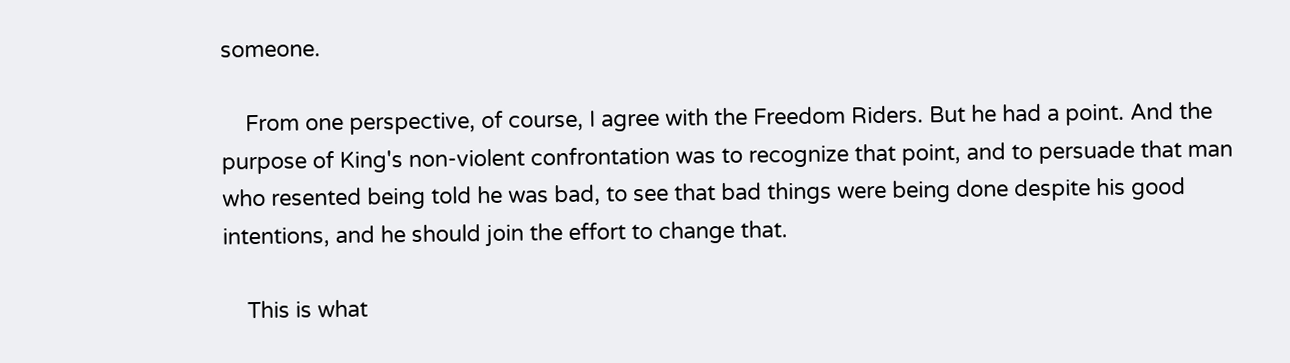someone.

    From one perspective, of course, I agree with the Freedom Riders. But he had a point. And the purpose of King's non-violent confrontation was to recognize that point, and to persuade that man who resented being told he was bad, to see that bad things were being done despite his good intentions, and he should join the effort to change that.

    This is what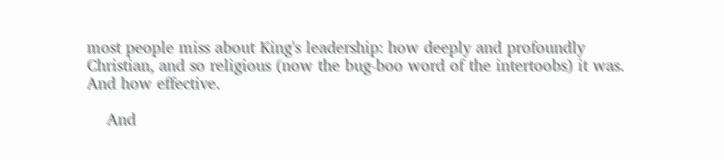most people miss about King's leadership: how deeply and profoundly Christian, and so religious (now the bug-boo word of the intertoobs) it was. And how effective.

    And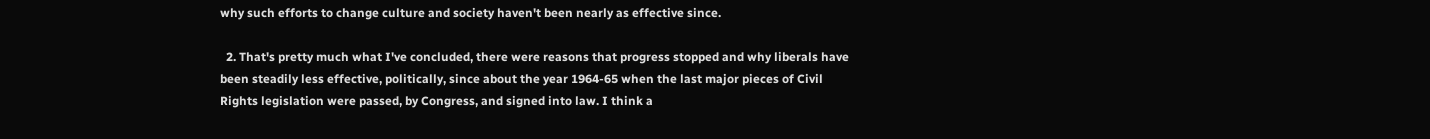why such efforts to change culture and society haven't been nearly as effective since.

  2. That's pretty much what I've concluded, there were reasons that progress stopped and why liberals have been steadily less effective, politically, since about the year 1964-65 when the last major pieces of Civil Rights legislation were passed, by Congress, and signed into law. I think a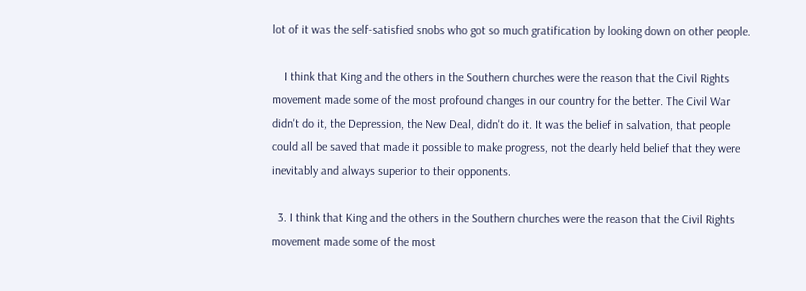lot of it was the self-satisfied snobs who got so much gratification by looking down on other people.

    I think that King and the others in the Southern churches were the reason that the Civil Rights movement made some of the most profound changes in our country for the better. The Civil War didn't do it, the Depression, the New Deal, didn't do it. It was the belief in salvation, that people could all be saved that made it possible to make progress, not the dearly held belief that they were inevitably and always superior to their opponents.

  3. I think that King and the others in the Southern churches were the reason that the Civil Rights movement made some of the most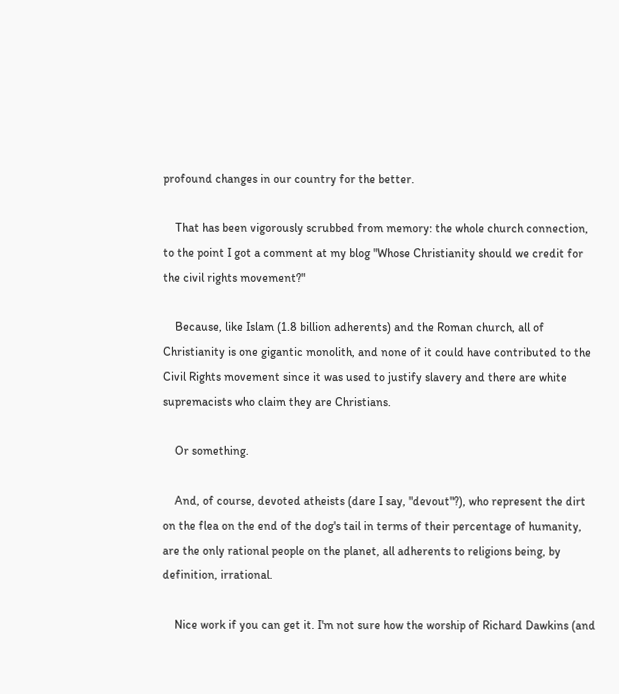profound changes in our country for the better.

    That has been vigorously scrubbed from memory: the whole church connection, to the point I got a comment at my blog "Whose Christianity should we credit for the civil rights movement?"

    Because, like Islam (1.8 billion adherents) and the Roman church, all of Christianity is one gigantic monolith, and none of it could have contributed to the Civil Rights movement since it was used to justify slavery and there are white supremacists who claim they are Christians.

    Or something.

    And, of course, devoted atheists (dare I say, "devout"?), who represent the dirt on the flea on the end of the dog's tail in terms of their percentage of humanity, are the only rational people on the planet, all adherents to religions being, by definition, irrational.

    Nice work if you can get it. I'm not sure how the worship of Richard Dawkins (and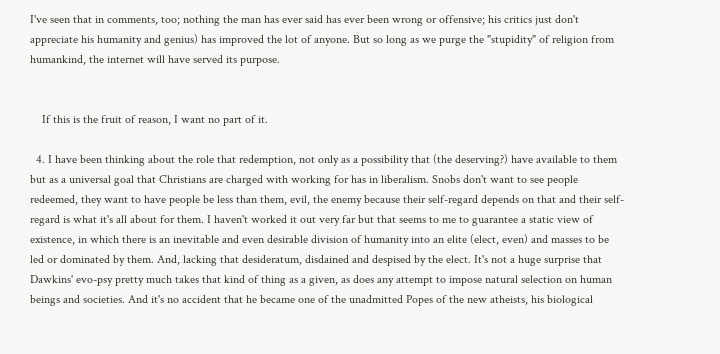I've seen that in comments, too; nothing the man has ever said has ever been wrong or offensive; his critics just don't appreciate his humanity and genius) has improved the lot of anyone. But so long as we purge the "stupidity" of religion from humankind, the internet will have served its purpose.


    If this is the fruit of reason, I want no part of it.

  4. I have been thinking about the role that redemption, not only as a possibility that (the deserving?) have available to them but as a universal goal that Christians are charged with working for has in liberalism. Snobs don't want to see people redeemed, they want to have people be less than them, evil, the enemy because their self-regard depends on that and their self-regard is what it's all about for them. I haven't worked it out very far but that seems to me to guarantee a static view of existence, in which there is an inevitable and even desirable division of humanity into an elite (elect, even) and masses to be led or dominated by them. And, lacking that desideratum, disdained and despised by the elect. It's not a huge surprise that Dawkins' evo-psy pretty much takes that kind of thing as a given, as does any attempt to impose natural selection on human beings and societies. And it's no accident that he became one of the unadmitted Popes of the new atheists, his biological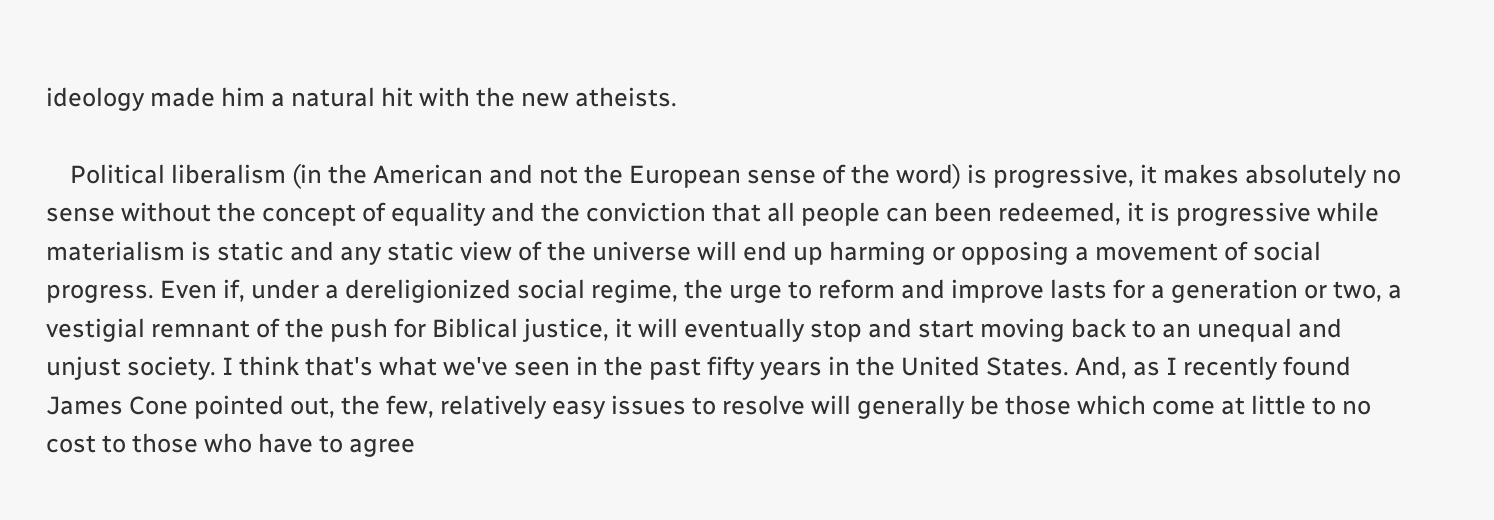ideology made him a natural hit with the new atheists.

    Political liberalism (in the American and not the European sense of the word) is progressive, it makes absolutely no sense without the concept of equality and the conviction that all people can been redeemed, it is progressive while materialism is static and any static view of the universe will end up harming or opposing a movement of social progress. Even if, under a dereligionized social regime, the urge to reform and improve lasts for a generation or two, a vestigial remnant of the push for Biblical justice, it will eventually stop and start moving back to an unequal and unjust society. I think that's what we've seen in the past fifty years in the United States. And, as I recently found James Cone pointed out, the few, relatively easy issues to resolve will generally be those which come at little to no cost to those who have to agree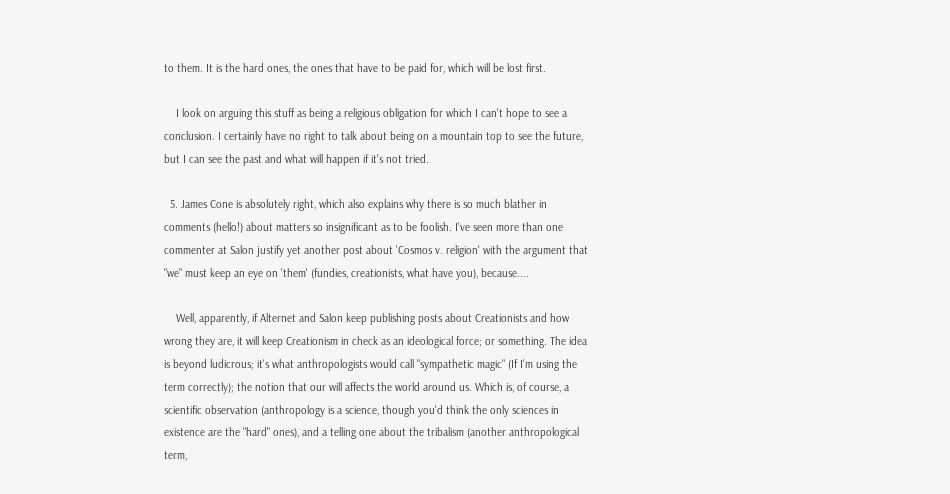to them. It is the hard ones, the ones that have to be paid for, which will be lost first.

    I look on arguing this stuff as being a religious obligation for which I can't hope to see a conclusion. I certainly have no right to talk about being on a mountain top to see the future, but I can see the past and what will happen if it's not tried.

  5. James Cone is absolutely right, which also explains why there is so much blather in comments (hello!) about matters so insignificant as to be foolish. I've seen more than one commenter at Salon justify yet another post about 'Cosmos v. religion' with the argument that "we" must keep an eye on 'them' (fundies, creationists, what have you), because....

    Well, apparently, if Alternet and Salon keep publishing posts about Creationists and how wrong they are, it will keep Creationism in check as an ideological force; or something. The idea is beyond ludicrous; it's what anthropologists would call "sympathetic magic" (If I'm using the term correctly); the notion that our will affects the world around us. Which is, of course, a scientific observation (anthropology is a science, though you'd think the only sciences in existence are the "hard" ones), and a telling one about the tribalism (another anthropological term,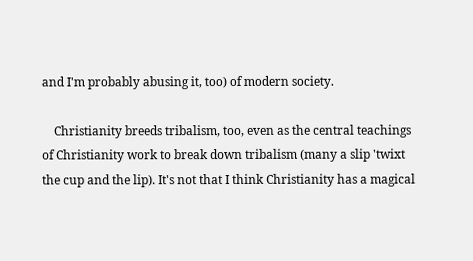and I'm probably abusing it, too) of modern society.

    Christianity breeds tribalism, too, even as the central teachings of Christianity work to break down tribalism (many a slip 'twixt the cup and the lip). It's not that I think Christianity has a magical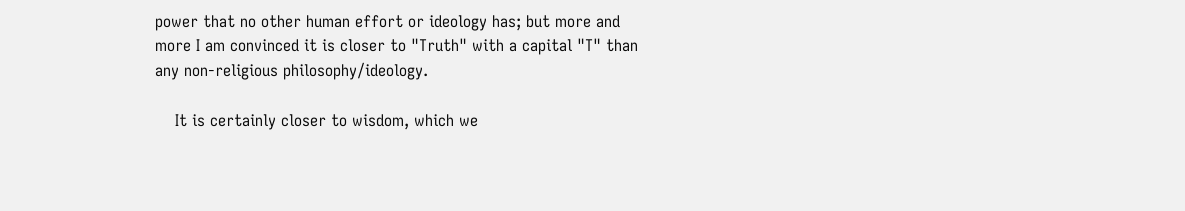power that no other human effort or ideology has; but more and more I am convinced it is closer to "Truth" with a capital "T" than any non-religious philosophy/ideology.

    It is certainly closer to wisdom, which we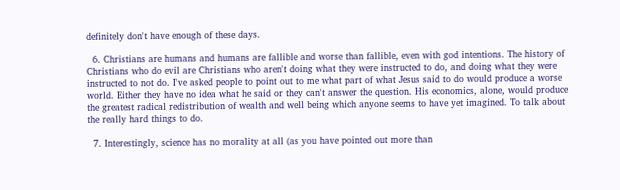definitely don't have enough of these days.

  6. Christians are humans and humans are fallible and worse than fallible, even with god intentions. The history of Christians who do evil are Christians who aren't doing what they were instructed to do, and doing what they were instructed to not do. I've asked people to point out to me what part of what Jesus said to do would produce a worse world. Either they have no idea what he said or they can't answer the question. His economics, alone, would produce the greatest radical redistribution of wealth and well being which anyone seems to have yet imagined. To talk about the really hard things to do.

  7. Interestingly, science has no morality at all (as you have pointed out more than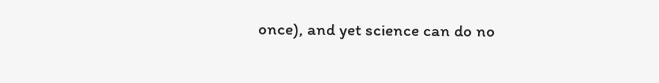once), and yet science can do no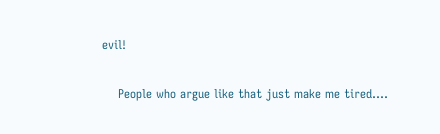evil!

    People who argue like that just make me tired....